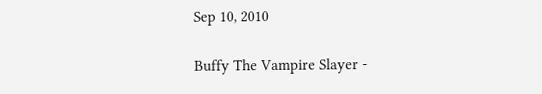Sep 10, 2010

Buffy The Vampire Slayer -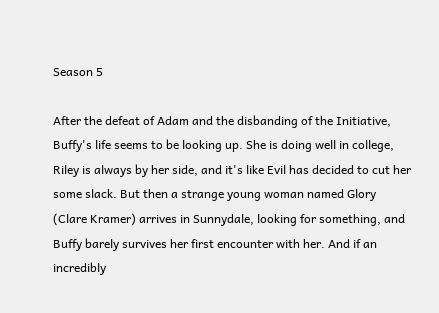Season 5

After the defeat of Adam and the disbanding of the Initiative, Buffy's life seems to be looking up. She is doing well in college, Riley is always by her side, and it's like Evil has decided to cut her some slack. But then a strange young woman named Glory (Clare Kramer) arrives in Sunnydale, looking for something, and Buffy barely survives her first encounter with her. And if an incredibly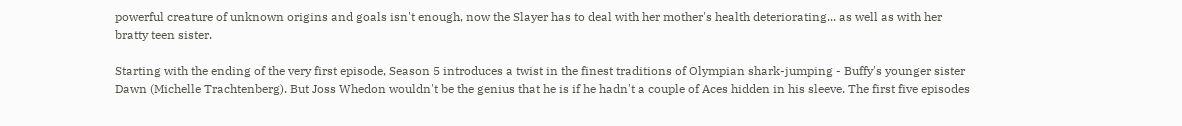powerful creature of unknown origins and goals isn't enough, now the Slayer has to deal with her mother's health deteriorating... as well as with her bratty teen sister.

Starting with the ending of the very first episode, Season 5 introduces a twist in the finest traditions of Olympian shark-jumping - Buffy's younger sister Dawn (Michelle Trachtenberg). But Joss Whedon wouldn't be the genius that he is if he hadn't a couple of Aces hidden in his sleeve. The first five episodes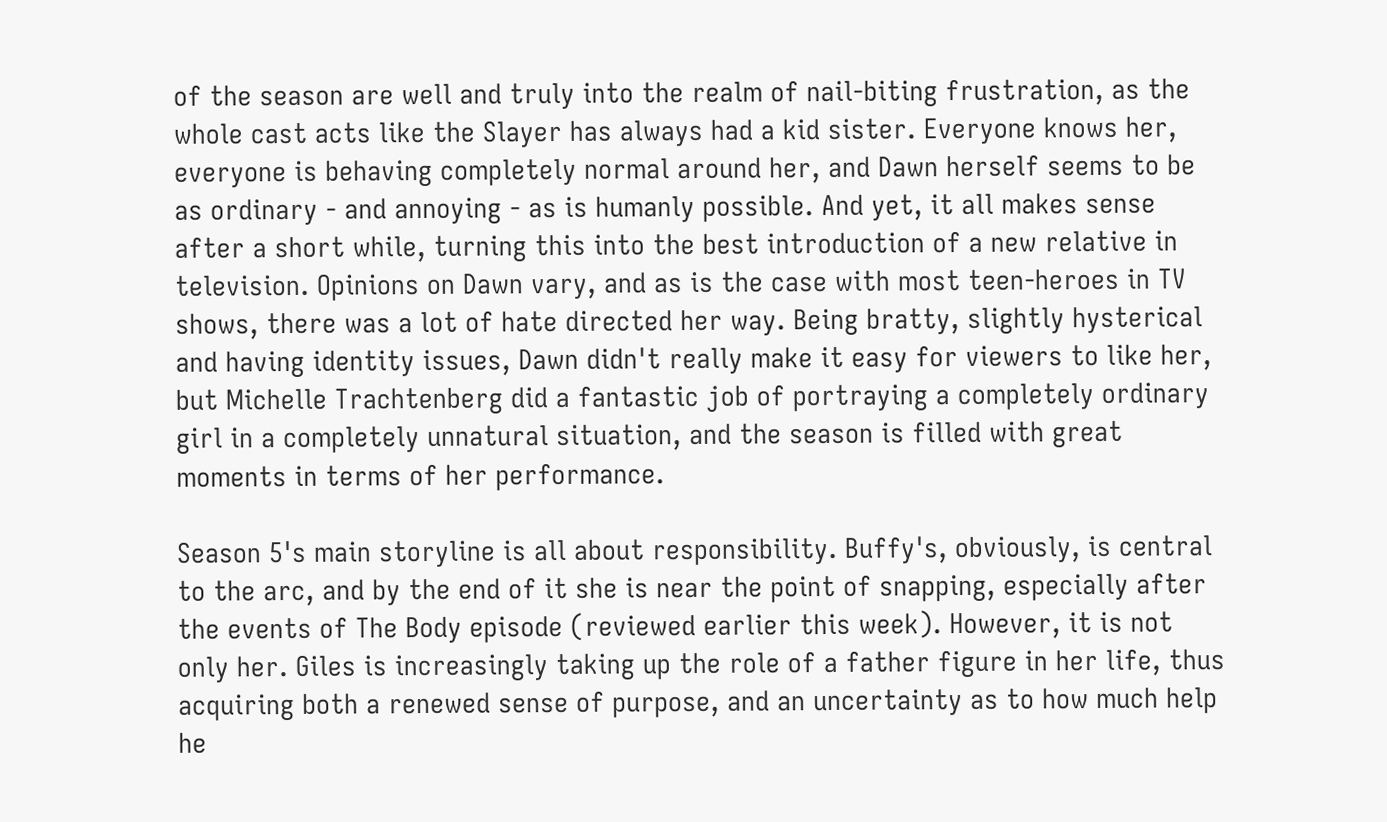of the season are well and truly into the realm of nail-biting frustration, as the whole cast acts like the Slayer has always had a kid sister. Everyone knows her, everyone is behaving completely normal around her, and Dawn herself seems to be as ordinary - and annoying - as is humanly possible. And yet, it all makes sense after a short while, turning this into the best introduction of a new relative in television. Opinions on Dawn vary, and as is the case with most teen-heroes in TV shows, there was a lot of hate directed her way. Being bratty, slightly hysterical and having identity issues, Dawn didn't really make it easy for viewers to like her, but Michelle Trachtenberg did a fantastic job of portraying a completely ordinary girl in a completely unnatural situation, and the season is filled with great moments in terms of her performance.

Season 5's main storyline is all about responsibility. Buffy's, obviously, is central to the arc, and by the end of it she is near the point of snapping, especially after the events of The Body episode (reviewed earlier this week). However, it is not only her. Giles is increasingly taking up the role of a father figure in her life, thus acquiring both a renewed sense of purpose, and an uncertainty as to how much help he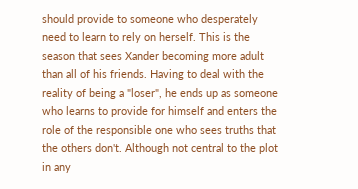should provide to someone who desperately need to learn to rely on herself. This is the season that sees Xander becoming more adult than all of his friends. Having to deal with the reality of being a "loser", he ends up as someone who learns to provide for himself and enters the role of the responsible one who sees truths that the others don't. Although not central to the plot in any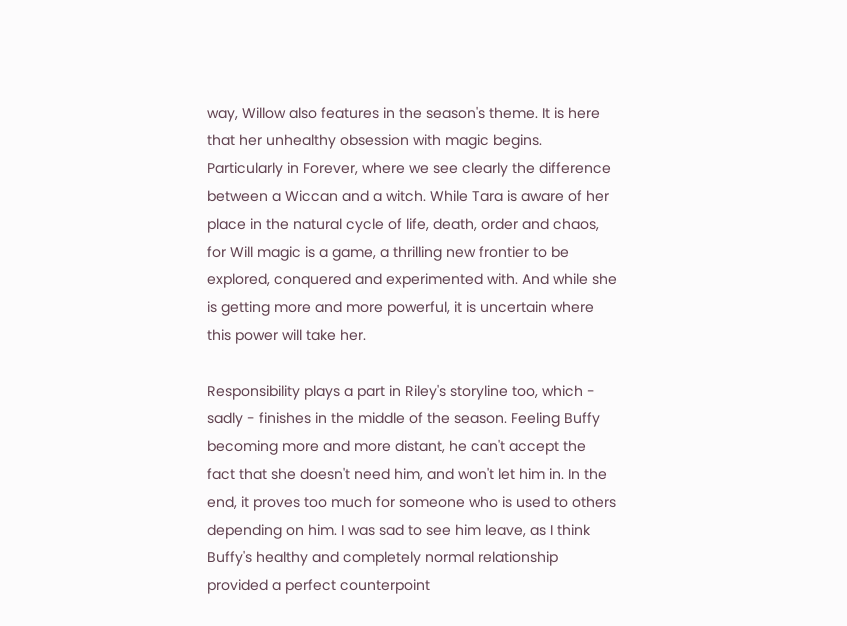way, Willow also features in the season's theme. It is here that her unhealthy obsession with magic begins. Particularly in Forever, where we see clearly the difference between a Wiccan and a witch. While Tara is aware of her place in the natural cycle of life, death, order and chaos, for Will magic is a game, a thrilling new frontier to be explored, conquered and experimented with. And while she is getting more and more powerful, it is uncertain where this power will take her.

Responsibility plays a part in Riley's storyline too, which - sadly - finishes in the middle of the season. Feeling Buffy becoming more and more distant, he can't accept the fact that she doesn't need him, and won't let him in. In the end, it proves too much for someone who is used to others depending on him. I was sad to see him leave, as I think Buffy's healthy and completely normal relationship provided a perfect counterpoint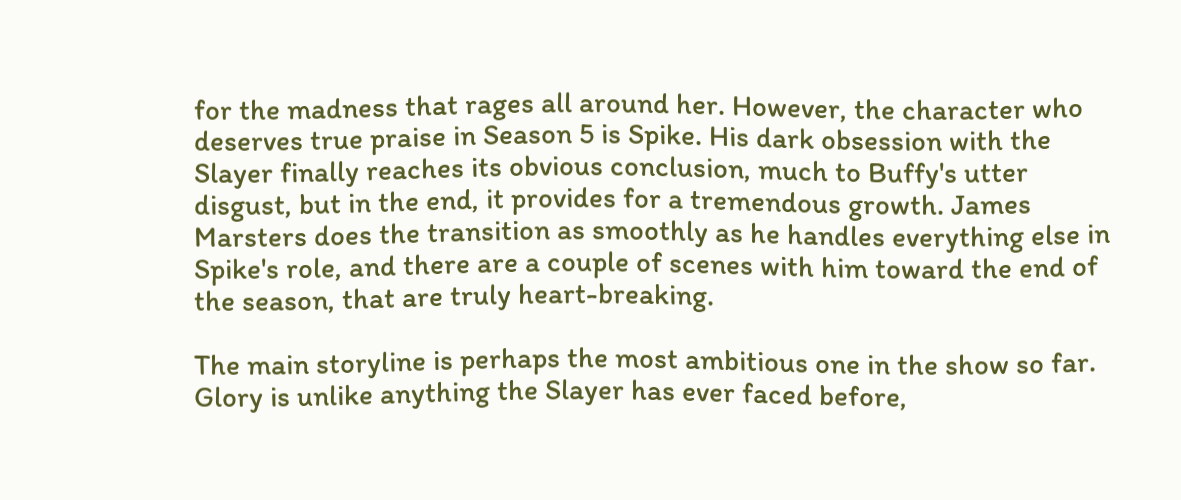for the madness that rages all around her. However, the character who deserves true praise in Season 5 is Spike. His dark obsession with the Slayer finally reaches its obvious conclusion, much to Buffy's utter disgust, but in the end, it provides for a tremendous growth. James Marsters does the transition as smoothly as he handles everything else in Spike's role, and there are a couple of scenes with him toward the end of the season, that are truly heart-breaking.

The main storyline is perhaps the most ambitious one in the show so far. Glory is unlike anything the Slayer has ever faced before,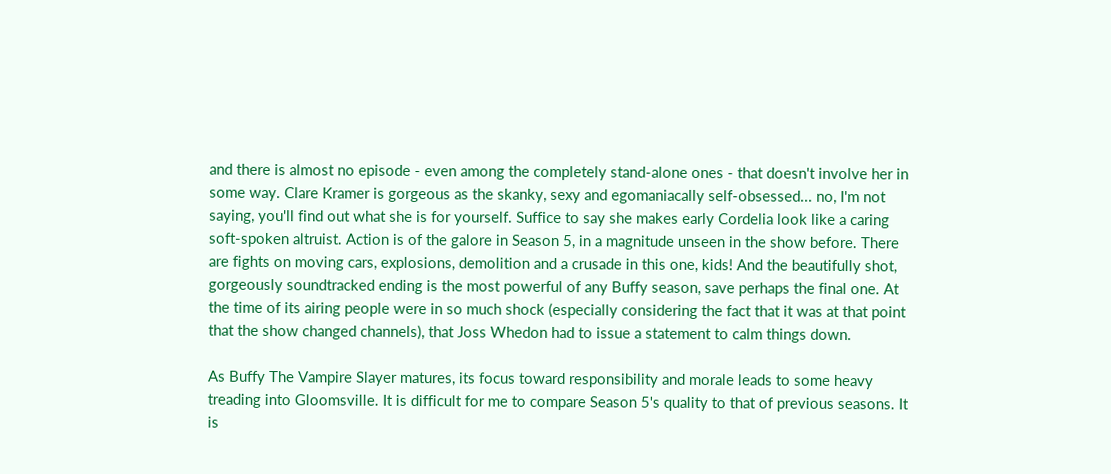and there is almost no episode - even among the completely stand-alone ones - that doesn't involve her in some way. Clare Kramer is gorgeous as the skanky, sexy and egomaniacally self-obsessed... no, I'm not saying, you'll find out what she is for yourself. Suffice to say she makes early Cordelia look like a caring soft-spoken altruist. Action is of the galore in Season 5, in a magnitude unseen in the show before. There are fights on moving cars, explosions, demolition and a crusade in this one, kids! And the beautifully shot, gorgeously soundtracked ending is the most powerful of any Buffy season, save perhaps the final one. At the time of its airing people were in so much shock (especially considering the fact that it was at that point that the show changed channels), that Joss Whedon had to issue a statement to calm things down.

As Buffy The Vampire Slayer matures, its focus toward responsibility and morale leads to some heavy treading into Gloomsville. It is difficult for me to compare Season 5's quality to that of previous seasons. It is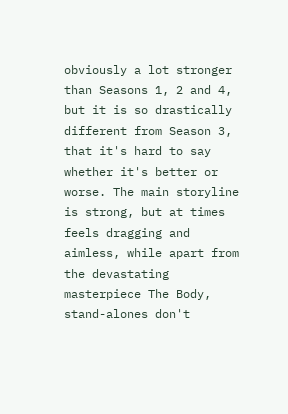obviously a lot stronger than Seasons 1, 2 and 4, but it is so drastically different from Season 3, that it's hard to say whether it's better or worse. The main storyline is strong, but at times feels dragging and aimless, while apart from the devastating masterpiece The Body, stand-alones don't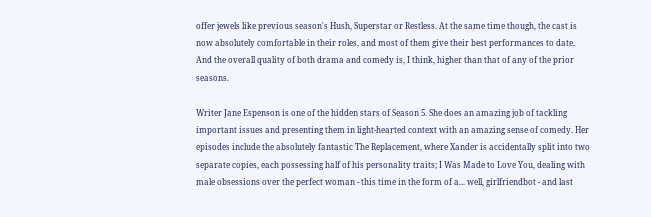offer jewels like previous season's Hush, Superstar or Restless. At the same time though, the cast is now absolutely comfortable in their roles, and most of them give their best performances to date. And the overall quality of both drama and comedy is, I think, higher than that of any of the prior seasons.

Writer Jane Espenson is one of the hidden stars of Season 5. She does an amazing job of tackling important issues and presenting them in light-hearted context with an amazing sense of comedy. Her episodes include the absolutely fantastic The Replacement, where Xander is accidentally split into two separate copies, each possessing half of his personality traits; I Was Made to Love You, dealing with male obsessions over the perfect woman - this time in the form of a... well, girlfriendbot - and last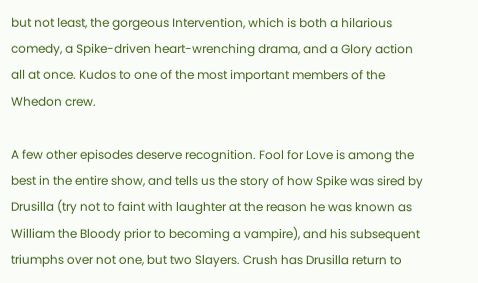but not least, the gorgeous Intervention, which is both a hilarious comedy, a Spike-driven heart-wrenching drama, and a Glory action all at once. Kudos to one of the most important members of the Whedon crew.

A few other episodes deserve recognition. Fool for Love is among the best in the entire show, and tells us the story of how Spike was sired by Drusilla (try not to faint with laughter at the reason he was known as William the Bloody prior to becoming a vampire), and his subsequent triumphs over not one, but two Slayers. Crush has Drusilla return to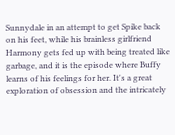Sunnydale in an attempt to get Spike back on his feet, while his brainless girlfriend Harmony gets fed up with being treated like garbage, and it is the episode where Buffy learns of his feelings for her. It's a great exploration of obsession and the intricately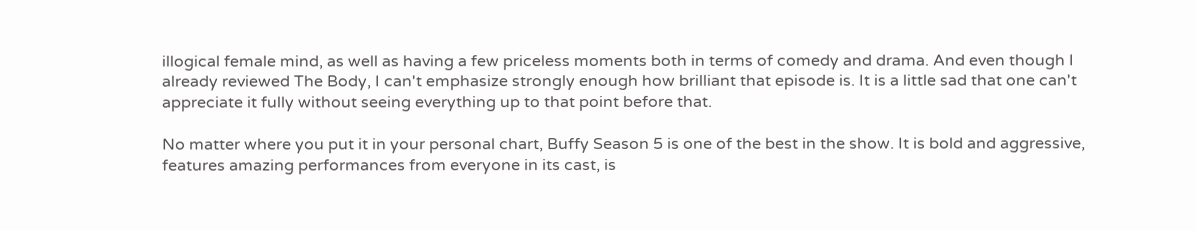illogical female mind, as well as having a few priceless moments both in terms of comedy and drama. And even though I already reviewed The Body, I can't emphasize strongly enough how brilliant that episode is. It is a little sad that one can't appreciate it fully without seeing everything up to that point before that.

No matter where you put it in your personal chart, Buffy Season 5 is one of the best in the show. It is bold and aggressive, features amazing performances from everyone in its cast, is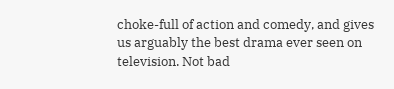choke-full of action and comedy, and gives us arguably the best drama ever seen on television. Not bad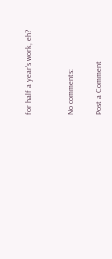for half a year's work, eh?


No comments:

Post a Comment